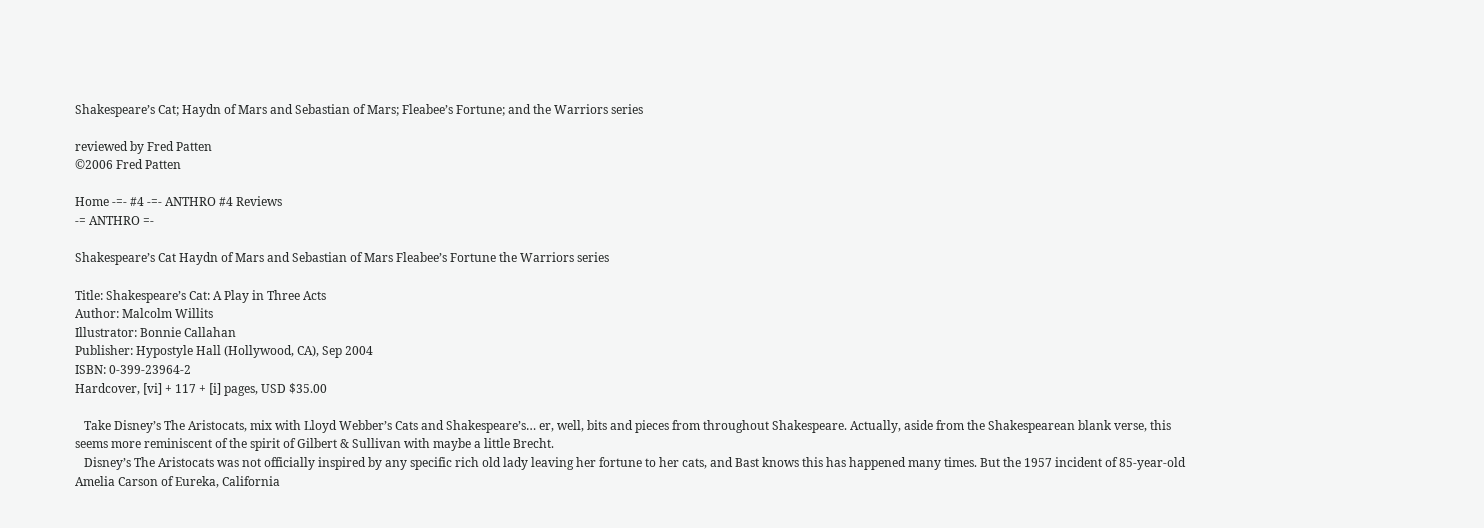Shakespeare’s Cat; Haydn of Mars and Sebastian of Mars; Fleabee’s Fortune; and the Warriors series

reviewed by Fred Patten
©2006 Fred Patten

Home -=- #4 -=- ANTHRO #4 Reviews
-= ANTHRO =-

Shakespeare’s Cat Haydn of Mars and Sebastian of Mars Fleabee’s Fortune the Warriors series

Title: Shakespeare’s Cat: A Play in Three Acts
Author: Malcolm Willits
Illustrator: Bonnie Callahan
Publisher: Hypostyle Hall (Hollywood, CA), Sep 2004
ISBN: 0-399-23964-2
Hardcover, [vi] + 117 + [i] pages, USD $35.00

   Take Disney’s The Aristocats, mix with Lloyd Webber’s Cats and Shakespeare’s… er, well, bits and pieces from throughout Shakespeare. Actually, aside from the Shakespearean blank verse, this seems more reminiscent of the spirit of Gilbert & Sullivan with maybe a little Brecht.
   Disney’s The Aristocats was not officially inspired by any specific rich old lady leaving her fortune to her cats, and Bast knows this has happened many times. But the 1957 incident of 85-year-old Amelia Carson of Eureka, California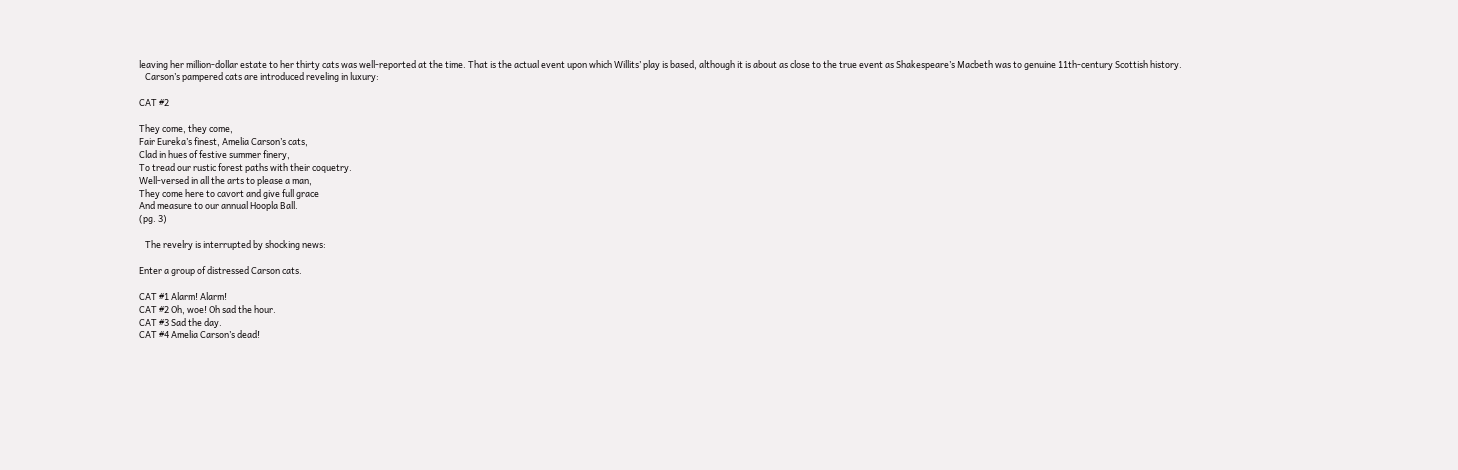leaving her million-dollar estate to her thirty cats was well-reported at the time. That is the actual event upon which Willits’ play is based, although it is about as close to the true event as Shakespeare’s Macbeth was to genuine 11th-century Scottish history.
   Carson’s pampered cats are introduced reveling in luxury:

CAT #2

They come, they come,
Fair Eureka’s finest, Amelia Carson’s cats,
Clad in hues of festive summer finery,
To tread our rustic forest paths with their coquetry.
Well-versed in all the arts to please a man,
They come here to cavort and give full grace
And measure to our annual Hoopla Ball.
(pg. 3)

   The revelry is interrupted by shocking news:

Enter a group of distressed Carson cats.

CAT #1 Alarm! Alarm!
CAT #2 Oh, woe! Oh sad the hour.
CAT #3 Sad the day.
CAT #4 Amelia Carson’s dead!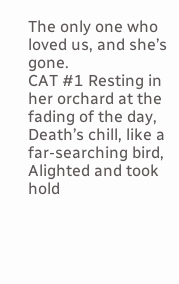The only one who loved us, and she’s gone.
CAT #1 Resting in her orchard at the fading of the day,
Death’s chill, like a far-searching bird,
Alighted and took hold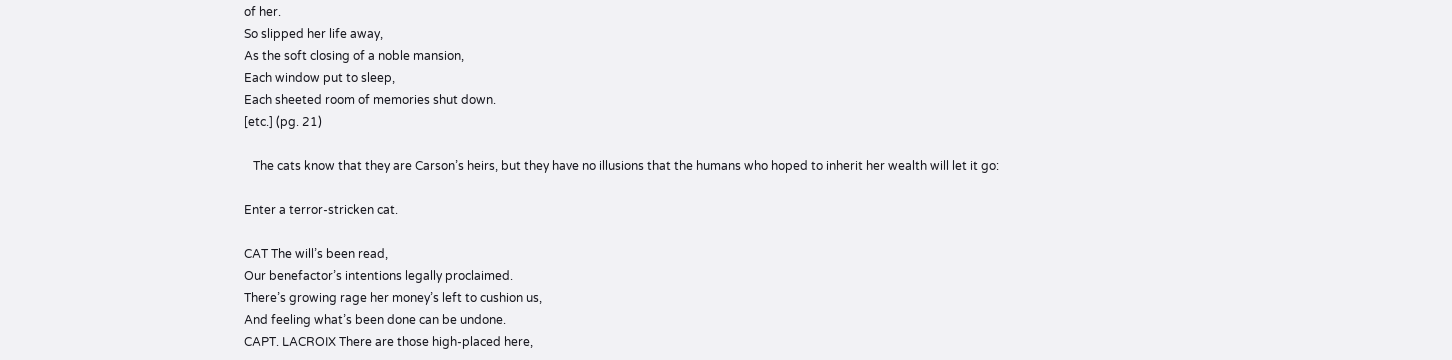of her.
So slipped her life away,
As the soft closing of a noble mansion,
Each window put to sleep,
Each sheeted room of memories shut down.
[etc.] (pg. 21)

   The cats know that they are Carson’s heirs, but they have no illusions that the humans who hoped to inherit her wealth will let it go:

Enter a terror-stricken cat.

CAT The will’s been read,
Our benefactor’s intentions legally proclaimed.
There’s growing rage her money’s left to cushion us,
And feeling what’s been done can be undone.
CAPT. LACROIX There are those high-placed here,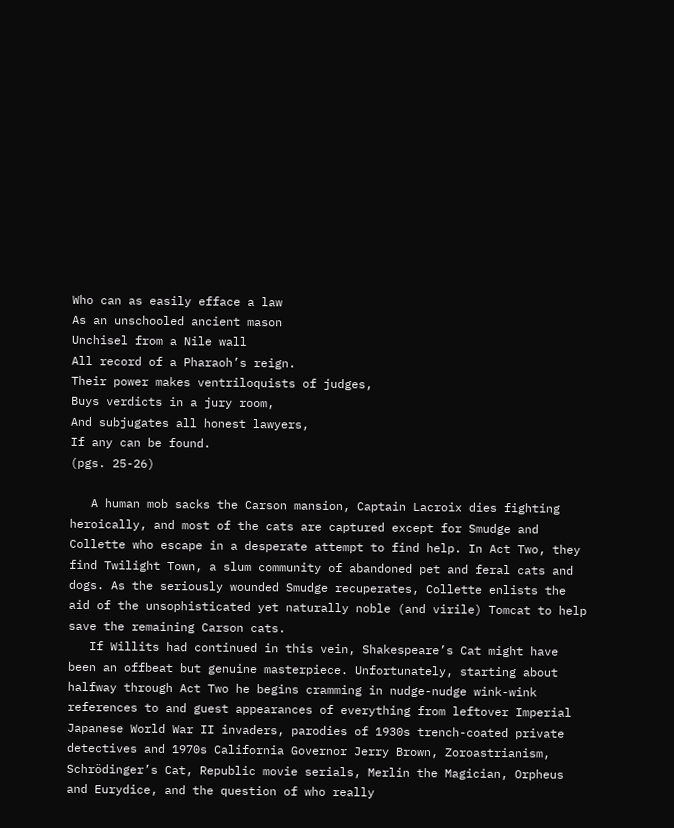Who can as easily efface a law
As an unschooled ancient mason
Unchisel from a Nile wall
All record of a Pharaoh’s reign.
Their power makes ventriloquists of judges,
Buys verdicts in a jury room,
And subjugates all honest lawyers,
If any can be found.
(pgs. 25-26)

   A human mob sacks the Carson mansion, Captain Lacroix dies fighting heroically, and most of the cats are captured except for Smudge and Collette who escape in a desperate attempt to find help. In Act Two, they find Twilight Town, a slum community of abandoned pet and feral cats and dogs. As the seriously wounded Smudge recuperates, Collette enlists the aid of the unsophisticated yet naturally noble (and virile) Tomcat to help save the remaining Carson cats.
   If Willits had continued in this vein, Shakespeare’s Cat might have been an offbeat but genuine masterpiece. Unfortunately, starting about halfway through Act Two he begins cramming in nudge-nudge wink-wink references to and guest appearances of everything from leftover Imperial Japanese World War II invaders, parodies of 1930s trench-coated private detectives and 1970s California Governor Jerry Brown, Zoroastrianism, Schrödinger’s Cat, Republic movie serials, Merlin the Magician, Orpheus and Eurydice, and the question of who really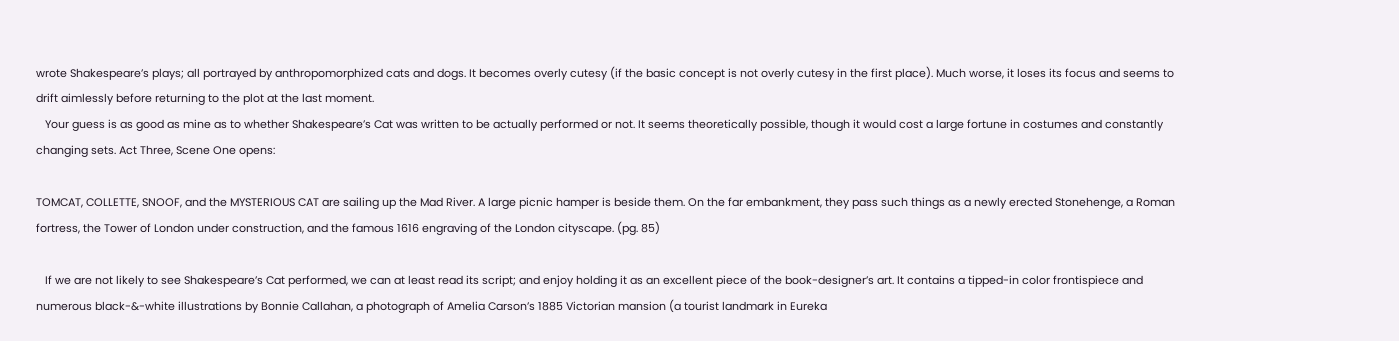wrote Shakespeare’s plays; all portrayed by anthropomorphized cats and dogs. It becomes overly cutesy (if the basic concept is not overly cutesy in the first place). Much worse, it loses its focus and seems to drift aimlessly before returning to the plot at the last moment.
   Your guess is as good as mine as to whether Shakespeare’s Cat was written to be actually performed or not. It seems theoretically possible, though it would cost a large fortune in costumes and constantly changing sets. Act Three, Scene One opens:

TOMCAT, COLLETTE, SNOOF, and the MYSTERIOUS CAT are sailing up the Mad River. A large picnic hamper is beside them. On the far embankment, they pass such things as a newly erected Stonehenge, a Roman fortress, the Tower of London under construction, and the famous 1616 engraving of the London cityscape. (pg. 85)

   If we are not likely to see Shakespeare’s Cat performed, we can at least read its script; and enjoy holding it as an excellent piece of the book-designer’s art. It contains a tipped-in color frontispiece and numerous black-&-white illustrations by Bonnie Callahan, a photograph of Amelia Carson’s 1885 Victorian mansion (a tourist landmark in Eureka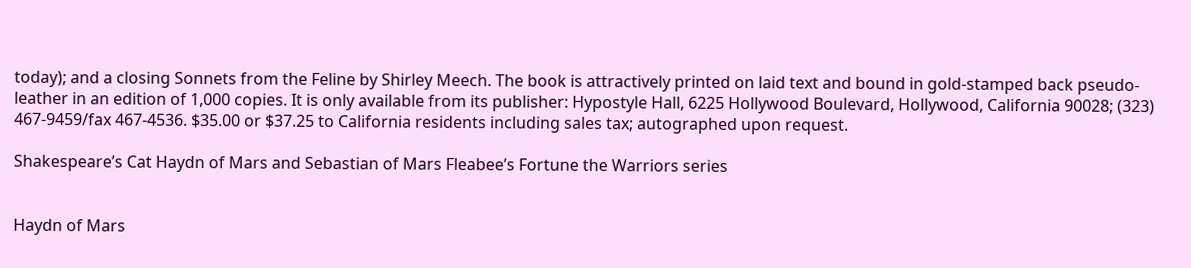today); and a closing Sonnets from the Feline by Shirley Meech. The book is attractively printed on laid text and bound in gold-stamped back pseudo-leather in an edition of 1,000 copies. It is only available from its publisher: Hypostyle Hall, 6225 Hollywood Boulevard, Hollywood, California 90028; (323) 467-9459/fax 467-4536. $35.00 or $37.25 to California residents including sales tax; autographed upon request.

Shakespeare’s Cat Haydn of Mars and Sebastian of Mars Fleabee’s Fortune the Warriors series


Haydn of Mars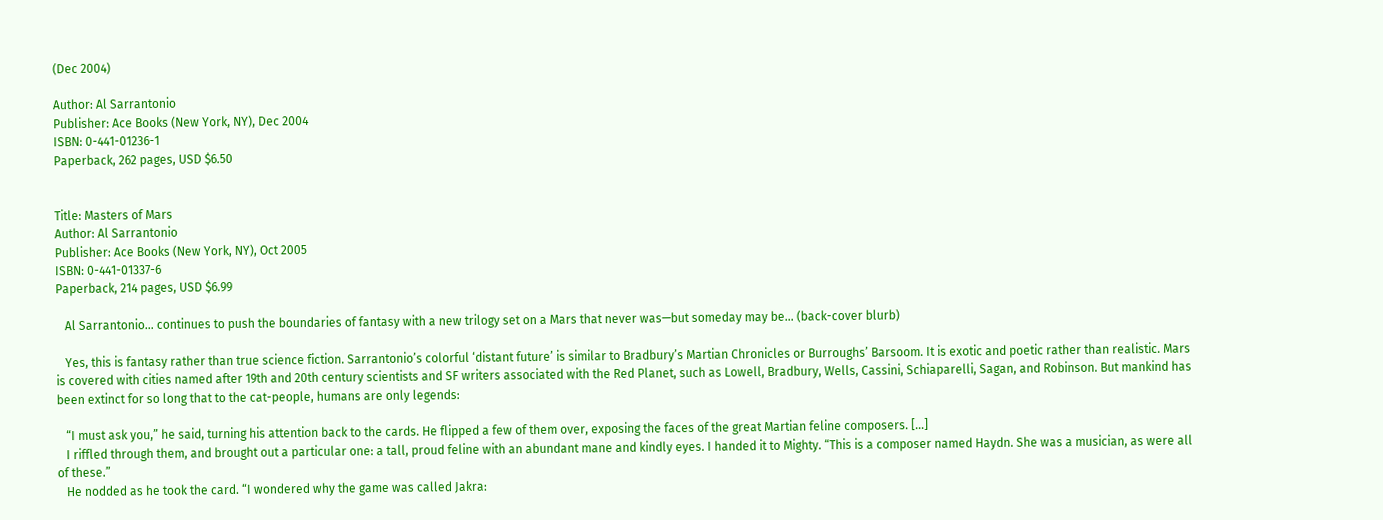(Dec 2004)

Author: Al Sarrantonio
Publisher: Ace Books (New York, NY), Dec 2004
ISBN: 0-441-01236-1
Paperback, 262 pages, USD $6.50


Title: Masters of Mars
Author: Al Sarrantonio
Publisher: Ace Books (New York, NY), Oct 2005
ISBN: 0-441-01337-6
Paperback, 214 pages, USD $6.99

   Al Sarrantonio… continues to push the boundaries of fantasy with a new trilogy set on a Mars that never was—but someday may be… (back-cover blurb)

   Yes, this is fantasy rather than true science fiction. Sarrantonio’s colorful ‘distant future’ is similar to Bradbury’s Martian Chronicles or Burroughs’ Barsoom. It is exotic and poetic rather than realistic. Mars is covered with cities named after 19th and 20th century scientists and SF writers associated with the Red Planet, such as Lowell, Bradbury, Wells, Cassini, Schiaparelli, Sagan, and Robinson. But mankind has been extinct for so long that to the cat-people, humans are only legends:

   “I must ask you,” he said, turning his attention back to the cards. He flipped a few of them over, exposing the faces of the great Martian feline composers. […]
   I riffled through them, and brought out a particular one: a tall, proud feline with an abundant mane and kindly eyes. I handed it to Mighty. “This is a composer named Haydn. She was a musician, as were all of these.”
   He nodded as he took the card. “I wondered why the game was called Jakra: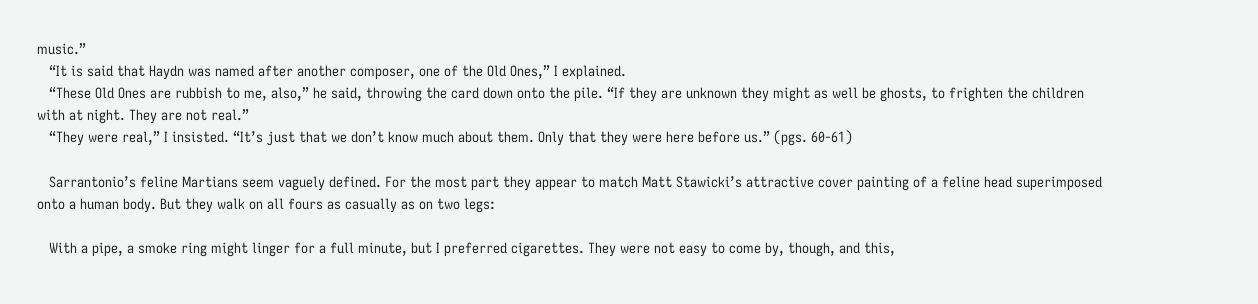music.”
   “It is said that Haydn was named after another composer, one of the Old Ones,” I explained.
   “These Old Ones are rubbish to me, also,” he said, throwing the card down onto the pile. “If they are unknown they might as well be ghosts, to frighten the children with at night. They are not real.”
   “They were real,” I insisted. “It’s just that we don’t know much about them. Only that they were here before us.” (pgs. 60-61)

   Sarrantonio’s feline Martians seem vaguely defined. For the most part they appear to match Matt Stawicki’s attractive cover painting of a feline head superimposed onto a human body. But they walk on all fours as casually as on two legs:

   With a pipe, a smoke ring might linger for a full minute, but I preferred cigarettes. They were not easy to come by, though, and this,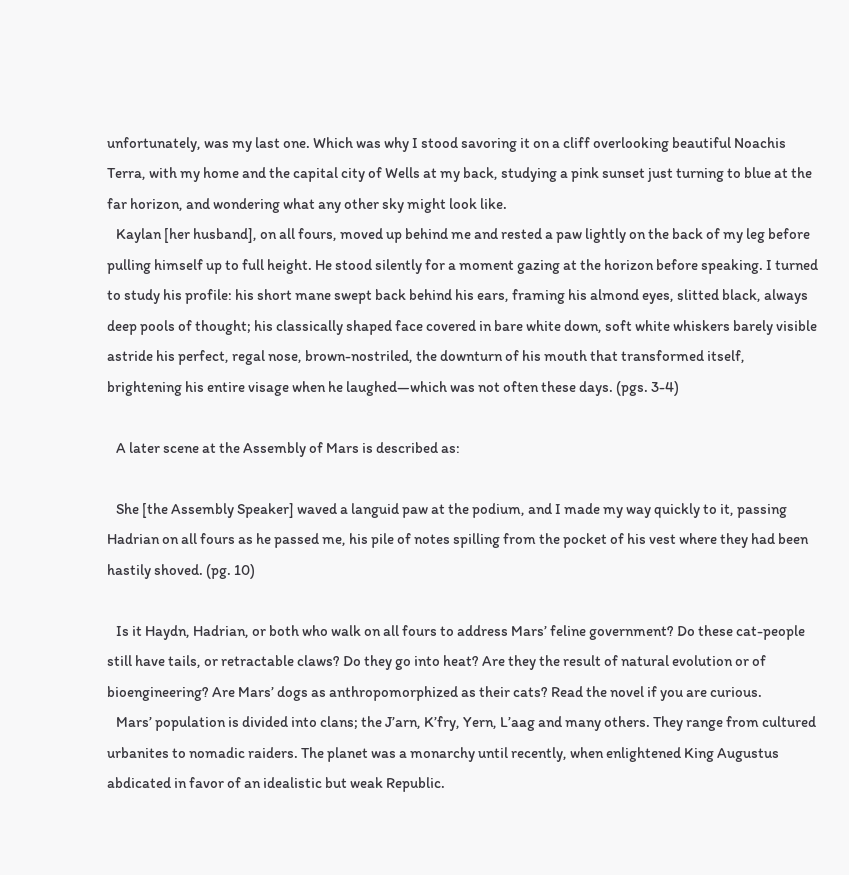unfortunately, was my last one. Which was why I stood savoring it on a cliff overlooking beautiful Noachis Terra, with my home and the capital city of Wells at my back, studying a pink sunset just turning to blue at the far horizon, and wondering what any other sky might look like.
   Kaylan [her husband], on all fours, moved up behind me and rested a paw lightly on the back of my leg before pulling himself up to full height. He stood silently for a moment gazing at the horizon before speaking. I turned to study his profile: his short mane swept back behind his ears, framing his almond eyes, slitted black, always deep pools of thought; his classically shaped face covered in bare white down, soft white whiskers barely visible astride his perfect, regal nose, brown-nostriled, the downturn of his mouth that transformed itself, brightening his entire visage when he laughed—which was not often these days. (pgs. 3-4)

   A later scene at the Assembly of Mars is described as:

   She [the Assembly Speaker] waved a languid paw at the podium, and I made my way quickly to it, passing Hadrian on all fours as he passed me, his pile of notes spilling from the pocket of his vest where they had been hastily shoved. (pg. 10)

   Is it Haydn, Hadrian, or both who walk on all fours to address Mars’ feline government? Do these cat-people still have tails, or retractable claws? Do they go into heat? Are they the result of natural evolution or of bioengineering? Are Mars’ dogs as anthropomorphized as their cats? Read the novel if you are curious.
   Mars’ population is divided into clans; the J’arn, K’fry, Yern, L’aag and many others. They range from cultured urbanites to nomadic raiders. The planet was a monarchy until recently, when enlightened King Augustus abdicated in favor of an idealistic but weak Republic.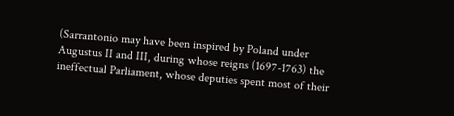(Sarrantonio may have been inspired by Poland under Augustus II and III, during whose reigns (1697-1763) the ineffectual Parliament, whose deputies spent most of their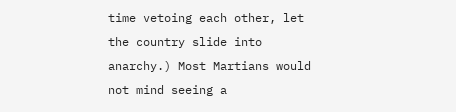time vetoing each other, let the country slide into anarchy.) Most Martians would not mind seeing a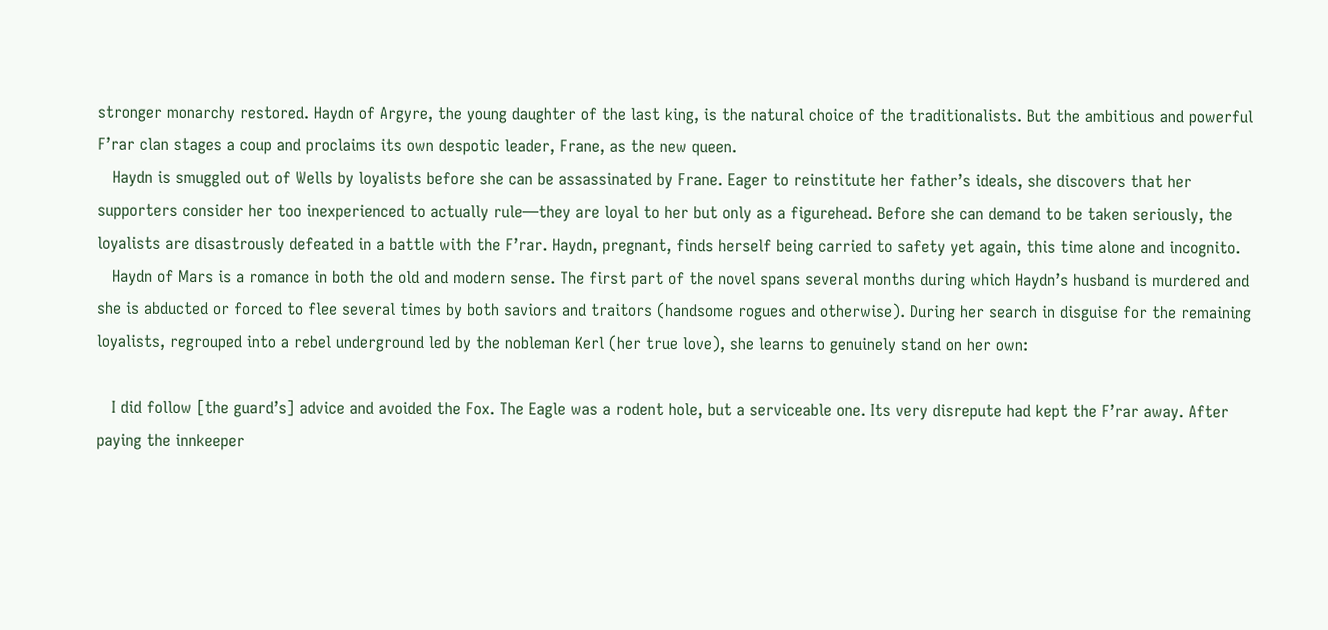stronger monarchy restored. Haydn of Argyre, the young daughter of the last king, is the natural choice of the traditionalists. But the ambitious and powerful F’rar clan stages a coup and proclaims its own despotic leader, Frane, as the new queen.
   Haydn is smuggled out of Wells by loyalists before she can be assassinated by Frane. Eager to reinstitute her father’s ideals, she discovers that her supporters consider her too inexperienced to actually rule—they are loyal to her but only as a figurehead. Before she can demand to be taken seriously, the loyalists are disastrously defeated in a battle with the F’rar. Haydn, pregnant, finds herself being carried to safety yet again, this time alone and incognito.
   Haydn of Mars is a romance in both the old and modern sense. The first part of the novel spans several months during which Haydn’s husband is murdered and she is abducted or forced to flee several times by both saviors and traitors (handsome rogues and otherwise). During her search in disguise for the remaining loyalists, regrouped into a rebel underground led by the nobleman Kerl (her true love), she learns to genuinely stand on her own:

   I did follow [the guard’s] advice and avoided the Fox. The Eagle was a rodent hole, but a serviceable one. Its very disrepute had kept the F’rar away. After paying the innkeeper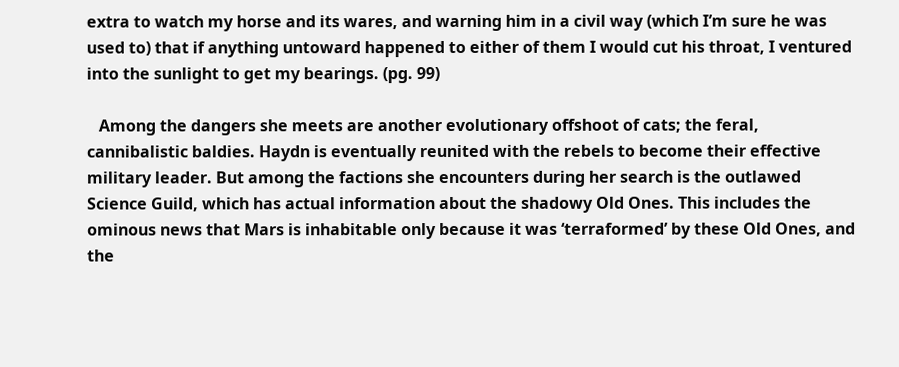extra to watch my horse and its wares, and warning him in a civil way (which I’m sure he was used to) that if anything untoward happened to either of them I would cut his throat, I ventured into the sunlight to get my bearings. (pg. 99)

   Among the dangers she meets are another evolutionary offshoot of cats; the feral, cannibalistic baldies. Haydn is eventually reunited with the rebels to become their effective military leader. But among the factions she encounters during her search is the outlawed Science Guild, which has actual information about the shadowy Old Ones. This includes the ominous news that Mars is inhabitable only because it was ‘terraformed’ by these Old Ones, and the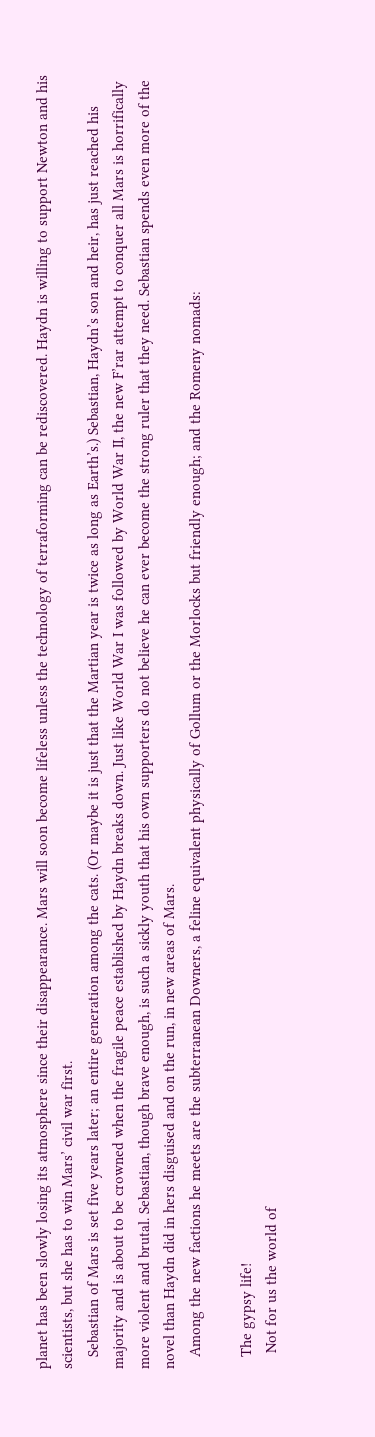planet has been slowly losing its atmosphere since their disappearance. Mars will soon become lifeless unless the technology of terraforming can be rediscovered. Haydn is willing to support Newton and his scientists, but she has to win Mars’ civil war first.
   Sebastian of Mars is set five years later; an entire generation among the cats. (Or maybe it is just that the Martian year is twice as long as Earth’s.) Sebastian, Haydn’s son and heir, has just reached his majority and is about to be crowned when the fragile peace established by Haydn breaks down. Just like World War I was followed by World War II, the new F’rar attempt to conquer all Mars is horrifically more violent and brutal. Sebastian, though brave enough, is such a sickly youth that his own supporters do not believe he can ever become the strong ruler that they need. Sebastian spends even more of the novel than Haydn did in hers disguised and on the run, in new areas of Mars.
   Among the new factions he meets are the subterranean Downers, a feline equivalent physically of Gollum or the Morlocks but friendly enough; and the Romeny nomads:

   The gypsy life!
    Not for us the world of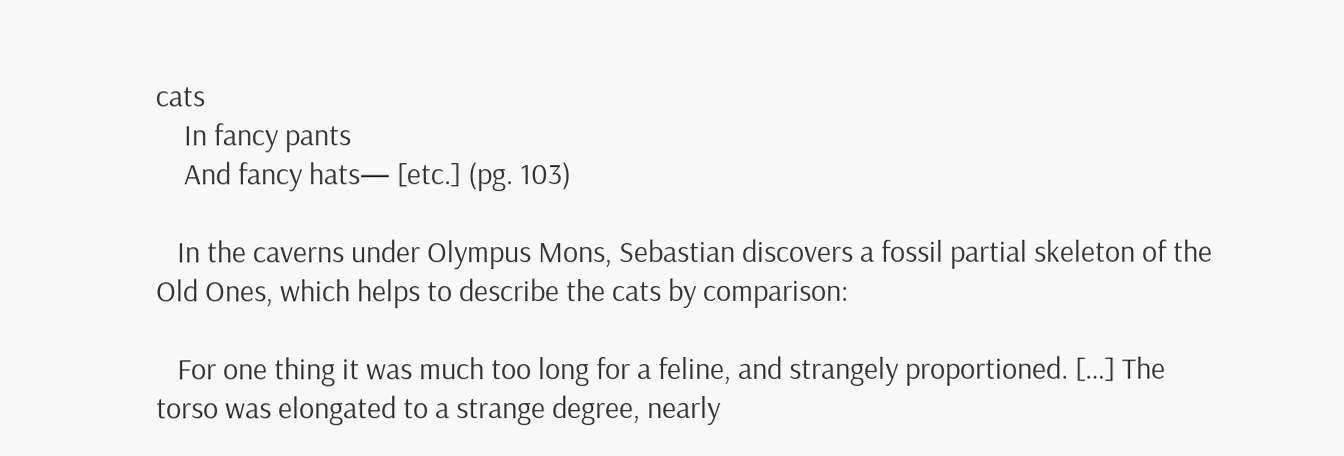cats
    In fancy pants
    And fancy hats— [etc.] (pg. 103)

   In the caverns under Olympus Mons, Sebastian discovers a fossil partial skeleton of the Old Ones, which helps to describe the cats by comparison:

   For one thing it was much too long for a feline, and strangely proportioned. […] The torso was elongated to a strange degree, nearly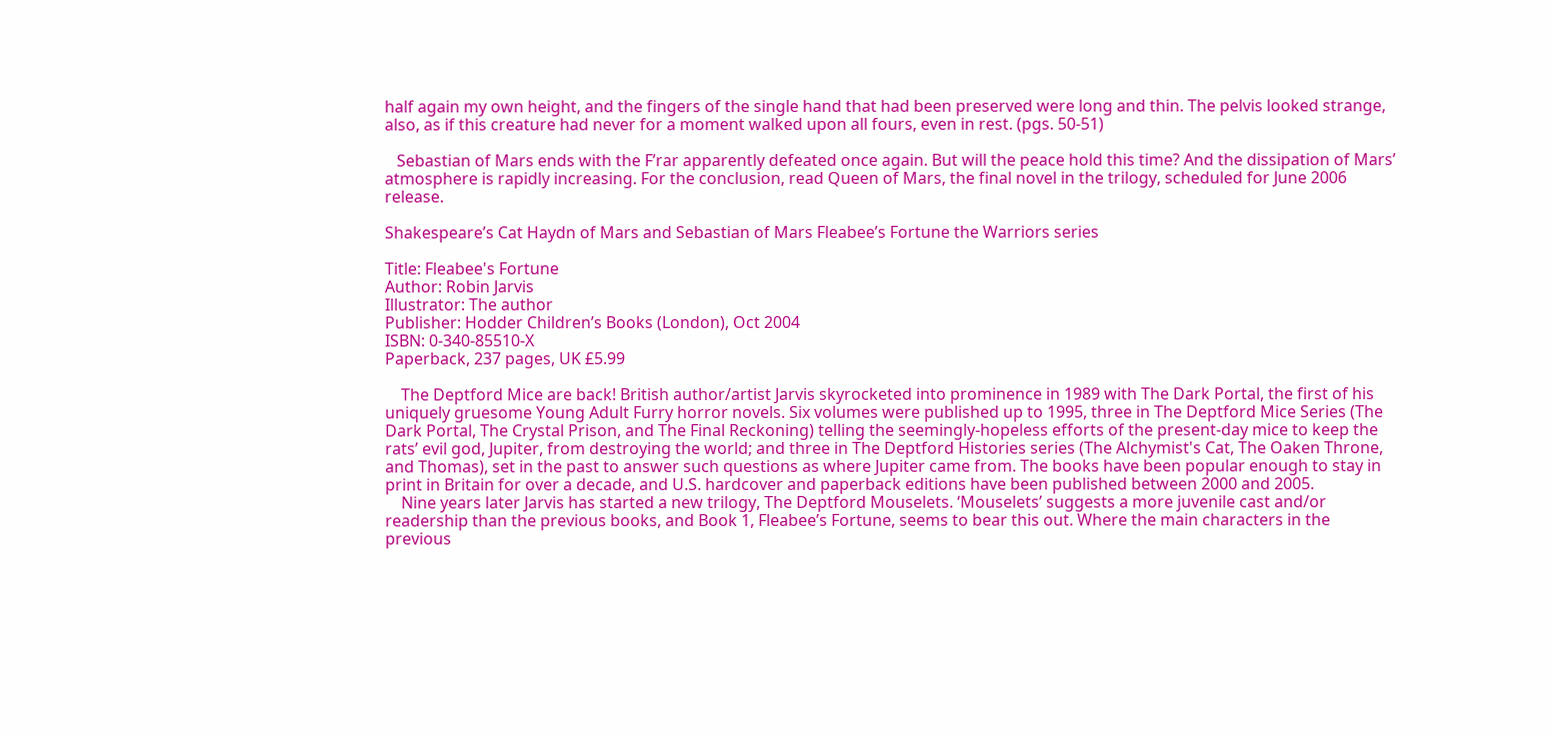half again my own height, and the fingers of the single hand that had been preserved were long and thin. The pelvis looked strange, also, as if this creature had never for a moment walked upon all fours, even in rest. (pgs. 50-51)

   Sebastian of Mars ends with the F’rar apparently defeated once again. But will the peace hold this time? And the dissipation of Mars’ atmosphere is rapidly increasing. For the conclusion, read Queen of Mars, the final novel in the trilogy, scheduled for June 2006 release.

Shakespeare’s Cat Haydn of Mars and Sebastian of Mars Fleabee’s Fortune the Warriors series

Title: Fleabee's Fortune
Author: Robin Jarvis
Illustrator: The author
Publisher: Hodder Children’s Books (London), Oct 2004
ISBN: 0-340-85510-X
Paperback, 237 pages, UK £5.99

    The Deptford Mice are back! British author/artist Jarvis skyrocketed into prominence in 1989 with The Dark Portal, the first of his uniquely gruesome Young Adult Furry horror novels. Six volumes were published up to 1995, three in The Deptford Mice Series (The Dark Portal, The Crystal Prison, and The Final Reckoning) telling the seemingly-hopeless efforts of the present-day mice to keep the rats’ evil god, Jupiter, from destroying the world; and three in The Deptford Histories series (The Alchymist's Cat, The Oaken Throne, and Thomas), set in the past to answer such questions as where Jupiter came from. The books have been popular enough to stay in print in Britain for over a decade, and U.S. hardcover and paperback editions have been published between 2000 and 2005.
    Nine years later Jarvis has started a new trilogy, The Deptford Mouselets. ‘Mouselets’ suggests a more juvenile cast and/or readership than the previous books, and Book 1, Fleabee’s Fortune, seems to bear this out. Where the main characters in the previous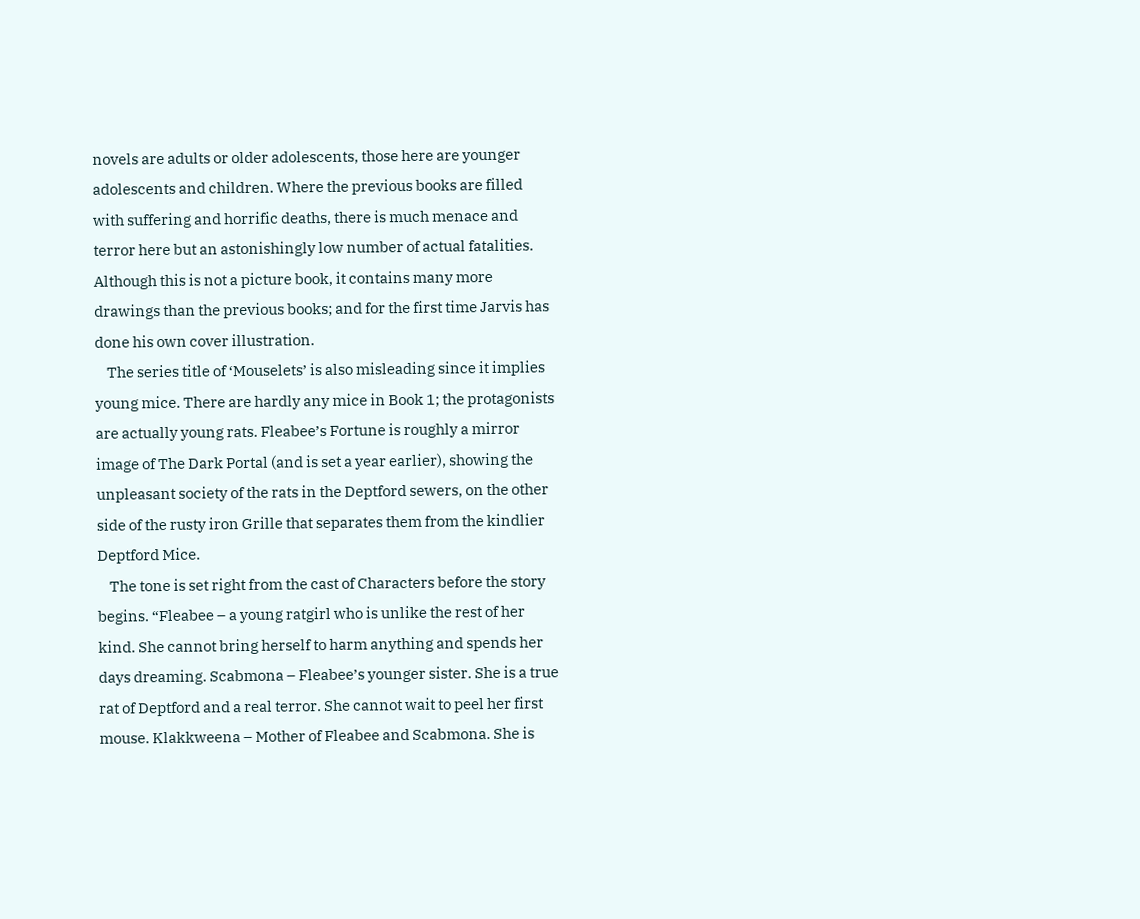novels are adults or older adolescents, those here are younger adolescents and children. Where the previous books are filled with suffering and horrific deaths, there is much menace and terror here but an astonishingly low number of actual fatalities. Although this is not a picture book, it contains many more drawings than the previous books; and for the first time Jarvis has done his own cover illustration.
    The series title of ‘Mouselets’ is also misleading since it implies young mice. There are hardly any mice in Book 1; the protagonists are actually young rats. Fleabee’s Fortune is roughly a mirror image of The Dark Portal (and is set a year earlier), showing the unpleasant society of the rats in the Deptford sewers, on the other side of the rusty iron Grille that separates them from the kindlier Deptford Mice.
    The tone is set right from the cast of Characters before the story begins. “Fleabee – a young ratgirl who is unlike the rest of her kind. She cannot bring herself to harm anything and spends her days dreaming. Scabmona – Fleabee’s younger sister. She is a true rat of Deptford and a real terror. She cannot wait to peel her first mouse. Klakkweena – Mother of Fleabee and Scabmona. She is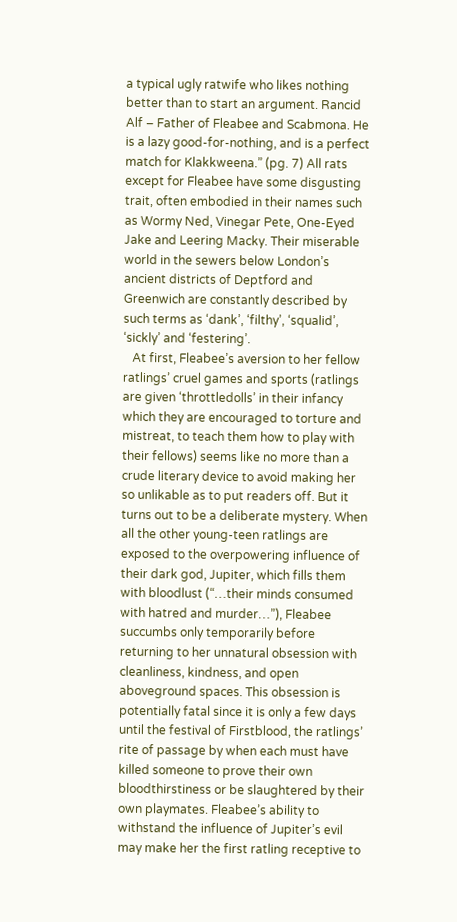a typical ugly ratwife who likes nothing better than to start an argument. Rancid Alf – Father of Fleabee and Scabmona. He is a lazy good-for-nothing, and is a perfect match for Klakkweena.” (pg. 7) All rats except for Fleabee have some disgusting trait, often embodied in their names such as Wormy Ned, Vinegar Pete, One-Eyed Jake and Leering Macky. Their miserable world in the sewers below London’s ancient districts of Deptford and Greenwich are constantly described by such terms as ‘dank’, ‘filthy’, ‘squalid’, ‘sickly’ and ‘festering’.
   At first, Fleabee’s aversion to her fellow ratlings’ cruel games and sports (ratlings are given ‘throttledolls’ in their infancy which they are encouraged to torture and mistreat, to teach them how to play with their fellows) seems like no more than a crude literary device to avoid making her so unlikable as to put readers off. But it turns out to be a deliberate mystery. When all the other young-teen ratlings are exposed to the overpowering influence of their dark god, Jupiter, which fills them with bloodlust (“…their minds consumed with hatred and murder…”), Fleabee succumbs only temporarily before returning to her unnatural obsession with cleanliness, kindness, and open aboveground spaces. This obsession is potentially fatal since it is only a few days until the festival of Firstblood, the ratlings’ rite of passage by when each must have killed someone to prove their own bloodthirstiness or be slaughtered by their own playmates. Fleabee’s ability to withstand the influence of Jupiter’s evil may make her the first ratling receptive to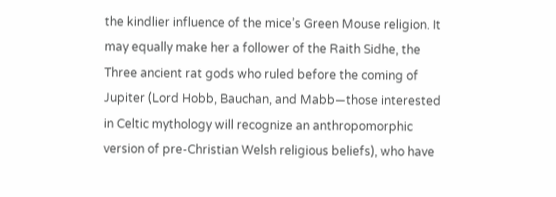the kindlier influence of the mice’s Green Mouse religion. It may equally make her a follower of the Raith Sidhe, the Three ancient rat gods who ruled before the coming of Jupiter (Lord Hobb, Bauchan, and Mabb—those interested in Celtic mythology will recognize an anthropomorphic version of pre-Christian Welsh religious beliefs), who have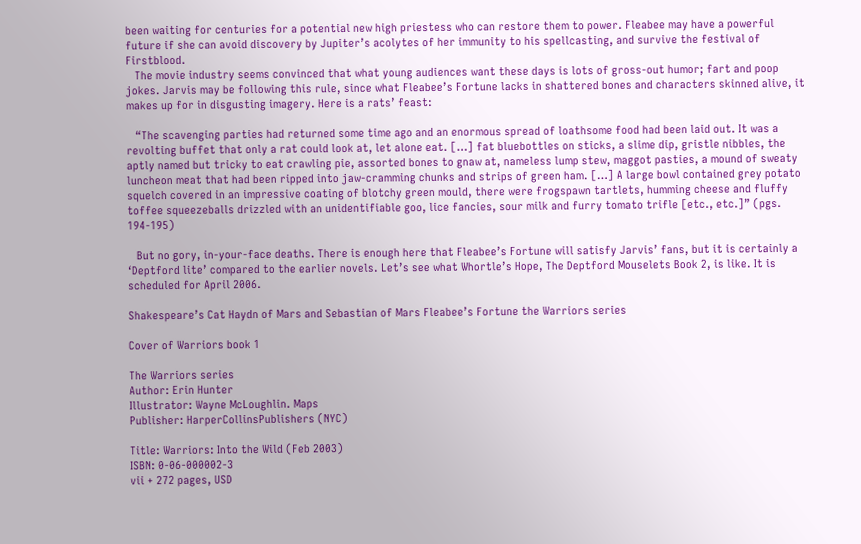been waiting for centuries for a potential new high priestess who can restore them to power. Fleabee may have a powerful future if she can avoid discovery by Jupiter’s acolytes of her immunity to his spellcasting, and survive the festival of Firstblood.
   The movie industry seems convinced that what young audiences want these days is lots of gross-out humor; fart and poop jokes. Jarvis may be following this rule, since what Fleabee’s Fortune lacks in shattered bones and characters skinned alive, it makes up for in disgusting imagery. Here is a rats’ feast:

   “The scavenging parties had returned some time ago and an enormous spread of loathsome food had been laid out. It was a revolting buffet that only a rat could look at, let alone eat. […] fat bluebottles on sticks, a slime dip, gristle nibbles, the aptly named but tricky to eat crawling pie, assorted bones to gnaw at, nameless lump stew, maggot pasties, a mound of sweaty luncheon meat that had been ripped into jaw-cramming chunks and strips of green ham. […] A large bowl contained grey potato squelch covered in an impressive coating of blotchy green mould, there were frogspawn tartlets, humming cheese and fluffy toffee squeezeballs drizzled with an unidentifiable goo, lice fancies, sour milk and furry tomato trifle [etc., etc.]” (pgs. 194-195)

   But no gory, in-your-face deaths. There is enough here that Fleabee’s Fortune will satisfy Jarvis’ fans, but it is certainly a ‘Deptford lite’ compared to the earlier novels. Let’s see what Whortle’s Hope, The Deptford Mouselets Book 2, is like. It is scheduled for April 2006.

Shakespeare’s Cat Haydn of Mars and Sebastian of Mars Fleabee’s Fortune the Warriors series

Cover of Warriors book 1

The Warriors series
Author: Erin Hunter
Illustrator: Wayne McLoughlin. Maps
Publisher: HarperCollinsPublishers (NYC)

Title: Warriors: Into the Wild (Feb 2003)
ISBN: 0-06-000002-3
vii + 272 pages, USD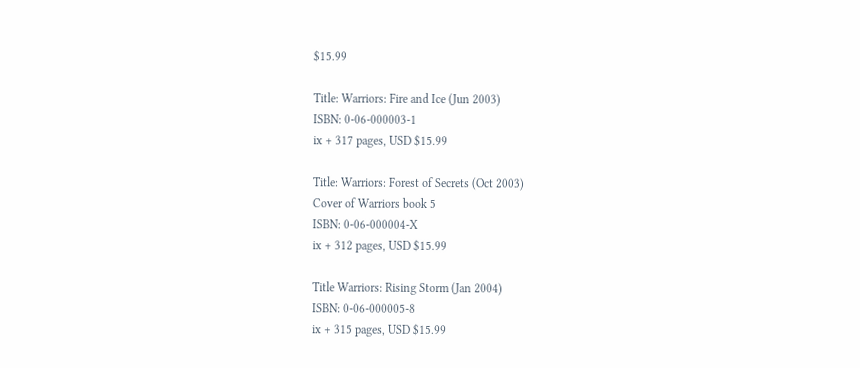$15.99

Title: Warriors: Fire and Ice (Jun 2003)
ISBN: 0-06-000003-1
ix + 317 pages, USD $15.99

Title: Warriors: Forest of Secrets (Oct 2003)
Cover of Warriors book 5
ISBN: 0-06-000004-X
ix + 312 pages, USD $15.99

Title Warriors: Rising Storm (Jan 2004)
ISBN: 0-06-000005-8
ix + 315 pages, USD $15.99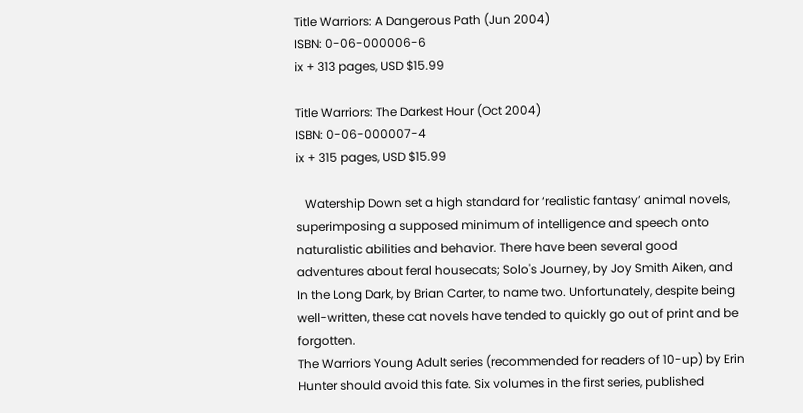Title Warriors: A Dangerous Path (Jun 2004)
ISBN: 0-06-000006-6
ix + 313 pages, USD $15.99

Title Warriors: The Darkest Hour (Oct 2004)
ISBN: 0-06-000007-4
ix + 315 pages, USD $15.99

   Watership Down set a high standard for ‘realistic fantasy’ animal novels, superimposing a supposed minimum of intelligence and speech onto naturalistic abilities and behavior. There have been several good adventures about feral housecats; Solo's Journey, by Joy Smith Aiken, and In the Long Dark, by Brian Carter, to name two. Unfortunately, despite being well-written, these cat novels have tended to quickly go out of print and be forgotten.
The Warriors Young Adult series (recommended for readers of 10-up) by Erin Hunter should avoid this fate. Six volumes in the first series, published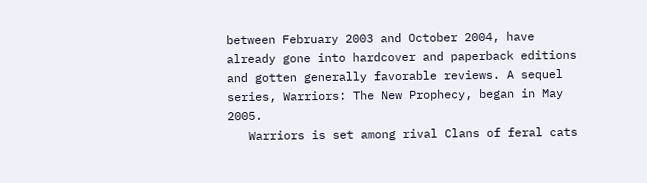between February 2003 and October 2004, have already gone into hardcover and paperback editions and gotten generally favorable reviews. A sequel series, Warriors: The New Prophecy, began in May 2005.
   Warriors is set among rival Clans of feral cats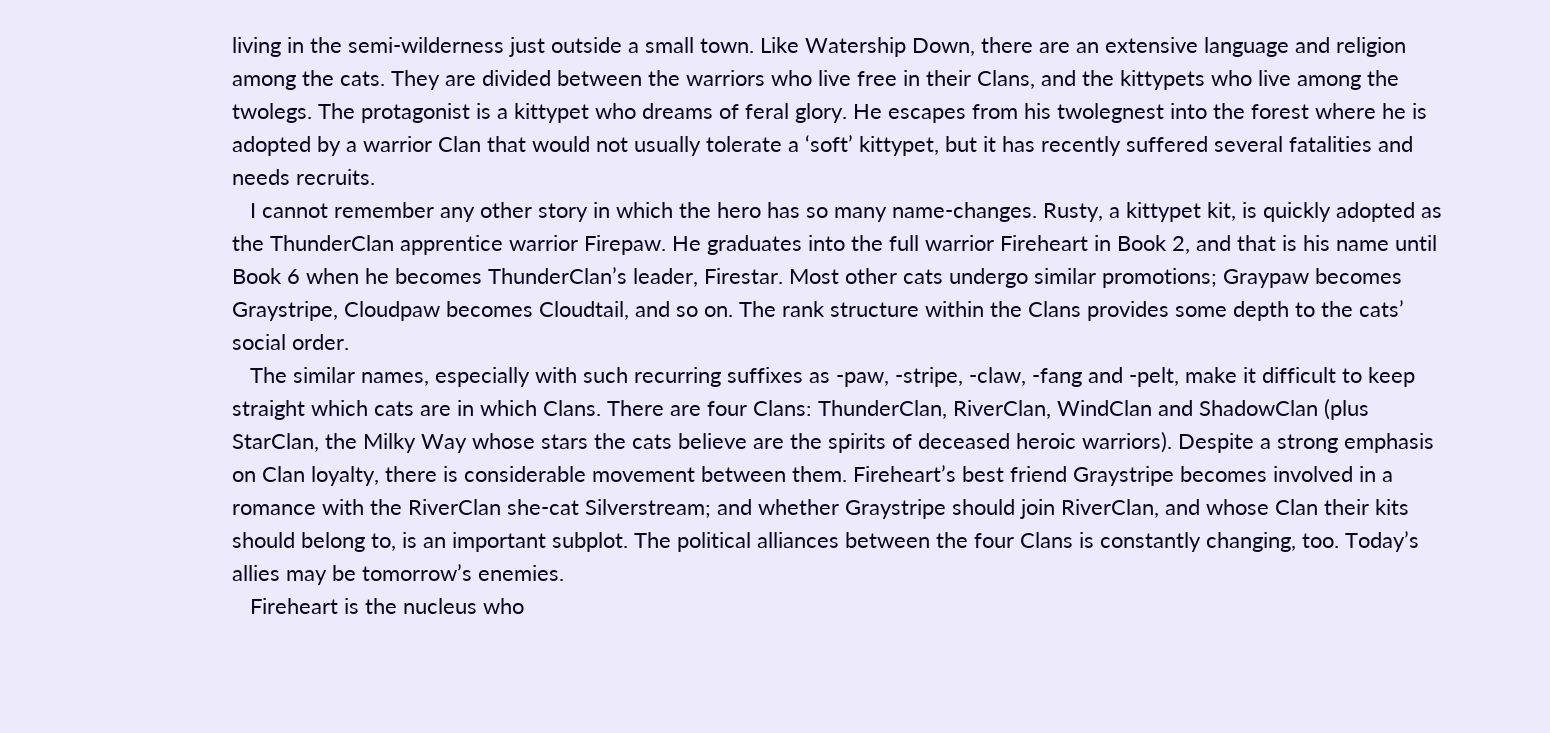living in the semi-wilderness just outside a small town. Like Watership Down, there are an extensive language and religion among the cats. They are divided between the warriors who live free in their Clans, and the kittypets who live among the twolegs. The protagonist is a kittypet who dreams of feral glory. He escapes from his twolegnest into the forest where he is adopted by a warrior Clan that would not usually tolerate a ‘soft’ kittypet, but it has recently suffered several fatalities and needs recruits.
   I cannot remember any other story in which the hero has so many name-changes. Rusty, a kittypet kit, is quickly adopted as the ThunderClan apprentice warrior Firepaw. He graduates into the full warrior Fireheart in Book 2, and that is his name until Book 6 when he becomes ThunderClan’s leader, Firestar. Most other cats undergo similar promotions; Graypaw becomes Graystripe, Cloudpaw becomes Cloudtail, and so on. The rank structure within the Clans provides some depth to the cats’ social order.
   The similar names, especially with such recurring suffixes as -paw, -stripe, -claw, -fang and -pelt, make it difficult to keep straight which cats are in which Clans. There are four Clans: ThunderClan, RiverClan, WindClan and ShadowClan (plus StarClan, the Milky Way whose stars the cats believe are the spirits of deceased heroic warriors). Despite a strong emphasis on Clan loyalty, there is considerable movement between them. Fireheart’s best friend Graystripe becomes involved in a romance with the RiverClan she-cat Silverstream; and whether Graystripe should join RiverClan, and whose Clan their kits should belong to, is an important subplot. The political alliances between the four Clans is constantly changing, too. Today’s allies may be tomorrow’s enemies.
   Fireheart is the nucleus who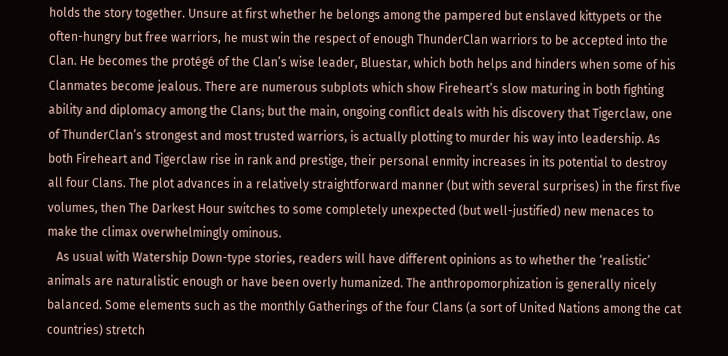holds the story together. Unsure at first whether he belongs among the pampered but enslaved kittypets or the often-hungry but free warriors, he must win the respect of enough ThunderClan warriors to be accepted into the Clan. He becomes the protégé of the Clan’s wise leader, Bluestar, which both helps and hinders when some of his Clanmates become jealous. There are numerous subplots which show Fireheart’s slow maturing in both fighting ability and diplomacy among the Clans; but the main, ongoing conflict deals with his discovery that Tigerclaw, one of ThunderClan’s strongest and most trusted warriors, is actually plotting to murder his way into leadership. As both Fireheart and Tigerclaw rise in rank and prestige, their personal enmity increases in its potential to destroy all four Clans. The plot advances in a relatively straightforward manner (but with several surprises) in the first five volumes, then The Darkest Hour switches to some completely unexpected (but well-justified) new menaces to make the climax overwhelmingly ominous.
   As usual with Watership Down-type stories, readers will have different opinions as to whether the ‘realistic’ animals are naturalistic enough or have been overly humanized. The anthropomorphization is generally nicely balanced. Some elements such as the monthly Gatherings of the four Clans (a sort of United Nations among the cat countries) stretch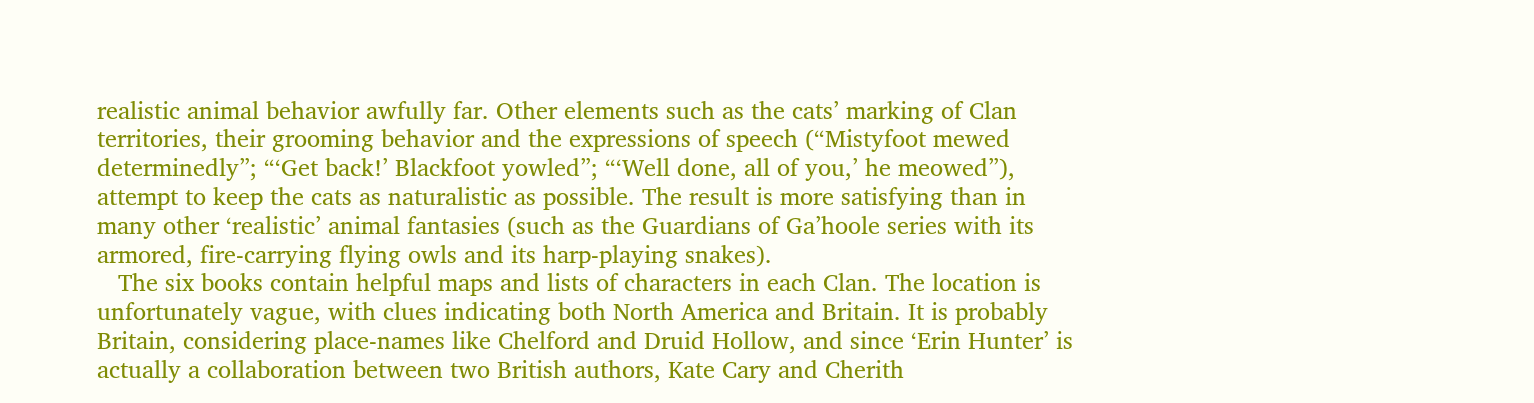realistic animal behavior awfully far. Other elements such as the cats’ marking of Clan territories, their grooming behavior and the expressions of speech (“Mistyfoot mewed determinedly”; “‘Get back!’ Blackfoot yowled”; “‘Well done, all of you,’ he meowed”), attempt to keep the cats as naturalistic as possible. The result is more satisfying than in many other ‘realistic’ animal fantasies (such as the Guardians of Ga’hoole series with its armored, fire-carrying flying owls and its harp-playing snakes).
   The six books contain helpful maps and lists of characters in each Clan. The location is unfortunately vague, with clues indicating both North America and Britain. It is probably Britain, considering place-names like Chelford and Druid Hollow, and since ‘Erin Hunter’ is actually a collaboration between two British authors, Kate Cary and Cherith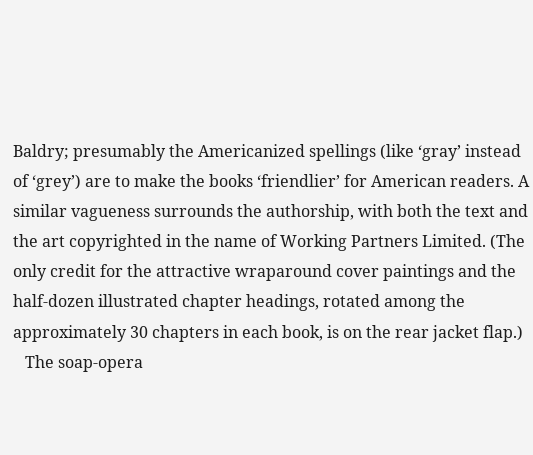Baldry; presumably the Americanized spellings (like ‘gray’ instead of ‘grey’) are to make the books ‘friendlier’ for American readers. A similar vagueness surrounds the authorship, with both the text and the art copyrighted in the name of Working Partners Limited. (The only credit for the attractive wraparound cover paintings and the half-dozen illustrated chapter headings, rotated among the approximately 30 chapters in each book, is on the rear jacket flap.)
   The soap-opera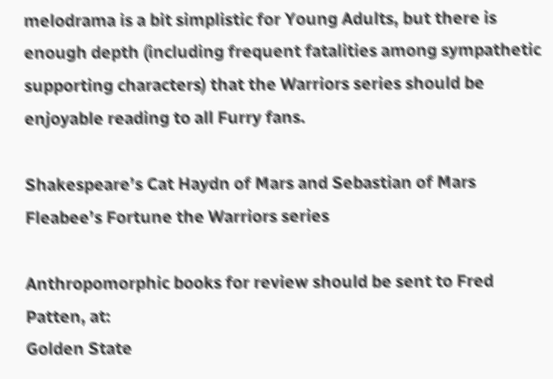melodrama is a bit simplistic for Young Adults, but there is enough depth (including frequent fatalities among sympathetic supporting characters) that the Warriors series should be enjoyable reading to all Furry fans.

Shakespeare’s Cat Haydn of Mars and Sebastian of Mars Fleabee’s Fortune the Warriors series

Anthropomorphic books for review should be sent to Fred Patten, at:
Golden State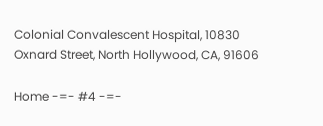Colonial Convalescent Hospital, 10830 Oxnard Street, North Hollywood, CA, 91606

Home -=- #4 -=-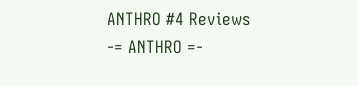ANTHRO #4 Reviews
-= ANTHRO =-